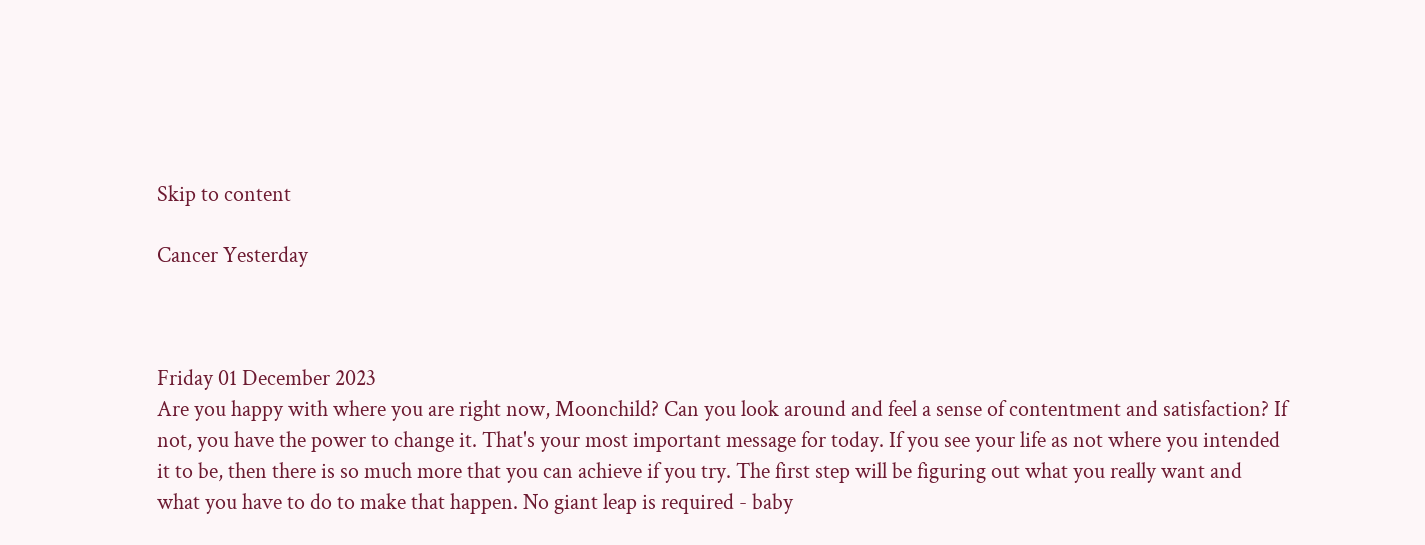Skip to content

Cancer Yesterday



Friday 01 December 2023
Are you happy with where you are right now, Moonchild? Can you look around and feel a sense of contentment and satisfaction? If not, you have the power to change it. That's your most important message for today. If you see your life as not where you intended it to be, then there is so much more that you can achieve if you try. The first step will be figuring out what you really want and what you have to do to make that happen. No giant leap is required - baby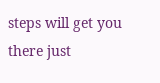steps will get you there just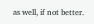as well, if not better.